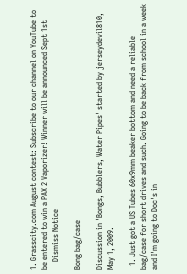1. Grasscity.com August contest: Subscribe to our channel on YouTube to be entered to win a PAX 2 Vaporizer! Winner will be announced Sept 1st
    Dismiss Notice

Bong bag/case

Discussion in 'Bongs, Bubblers, Water Pipes' started by jerseydevil810, May 1, 2009.

  1. Just got a US Tubes 60x9mm beaker bottom and need a reliable bag/case for short drives and such. Going to be back from school in a week and I'm going to Doc's in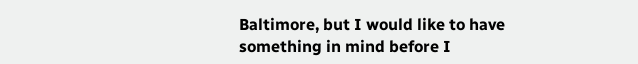Baltimore, but I would like to have something in mind before I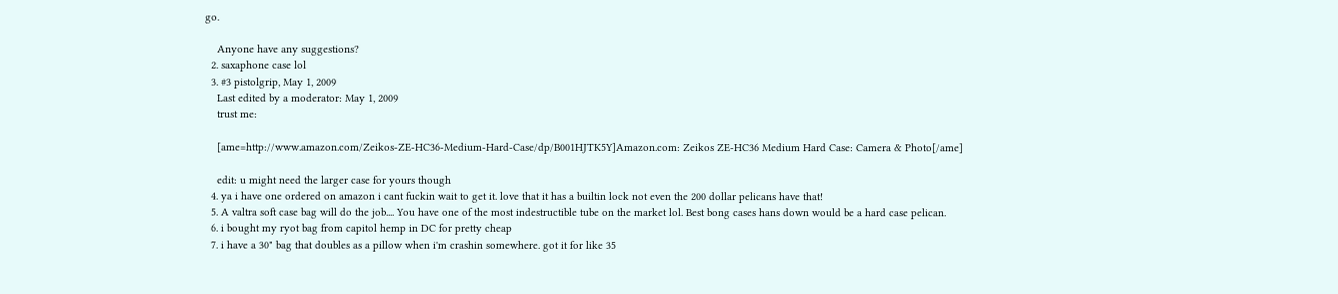go.

    Anyone have any suggestions?
  2. saxaphone case lol
  3. #3 pistolgrip, May 1, 2009
    Last edited by a moderator: May 1, 2009
    trust me:

    [ame=http://www.amazon.com/Zeikos-ZE-HC36-Medium-Hard-Case/dp/B001HJTK5Y]Amazon.com: Zeikos ZE-HC36 Medium Hard Case: Camera & Photo[/ame]

    edit: u might need the larger case for yours though
  4. ya i have one ordered on amazon i cant fuckin wait to get it. love that it has a builtin lock not even the 200 dollar pelicans have that!
  5. A valtra soft case bag will do the job.... You have one of the most indestructible tube on the market lol. Best bong cases hans down would be a hard case pelican.
  6. i bought my ryot bag from capitol hemp in DC for pretty cheap
  7. i have a 30" bag that doubles as a pillow when i'm crashin somewhere. got it for like 35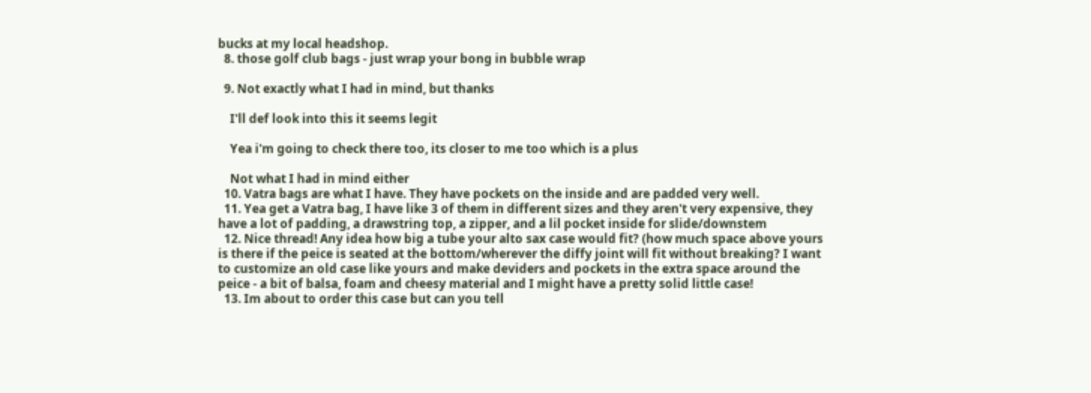bucks at my local headshop.
  8. those golf club bags - just wrap your bong in bubble wrap

  9. Not exactly what I had in mind, but thanks

    I'll def look into this it seems legit

    Yea i'm going to check there too, its closer to me too which is a plus

    Not what I had in mind either
  10. Vatra bags are what I have. They have pockets on the inside and are padded very well.
  11. Yea get a Vatra bag, I have like 3 of them in different sizes and they aren't very expensive, they have a lot of padding, a drawstring top, a zipper, and a lil pocket inside for slide/downstem
  12. Nice thread! Any idea how big a tube your alto sax case would fit? (how much space above yours is there if the peice is seated at the bottom/wherever the diffy joint will fit without breaking? I want to customize an old case like yours and make deviders and pockets in the extra space around the peice - a bit of balsa, foam and cheesy material and I might have a pretty solid little case!
  13. Im about to order this case but can you tell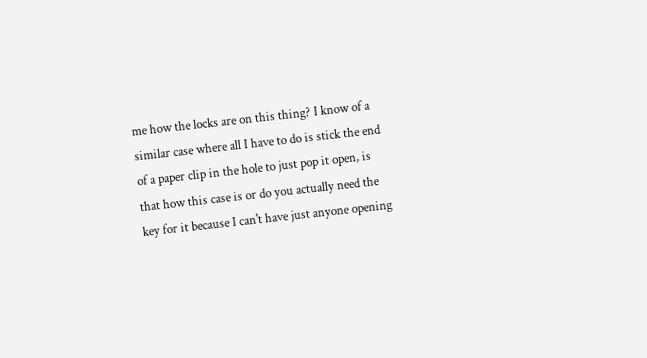me how the locks are on this thing? I know of a similar case where all I have to do is stick the end of a paper clip in the hole to just pop it open, is that how this case is or do you actually need the key for it because I can't have just anyone opening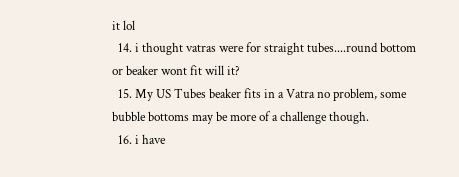it lol
  14. i thought vatras were for straight tubes....round bottom or beaker wont fit will it?
  15. My US Tubes beaker fits in a Vatra no problem, some bubble bottoms may be more of a challenge though.
  16. i have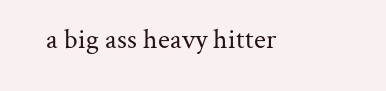a big ass heavy hitter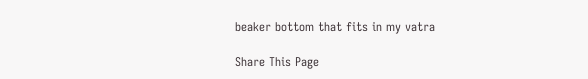beaker bottom that fits in my vatra

Share This Page